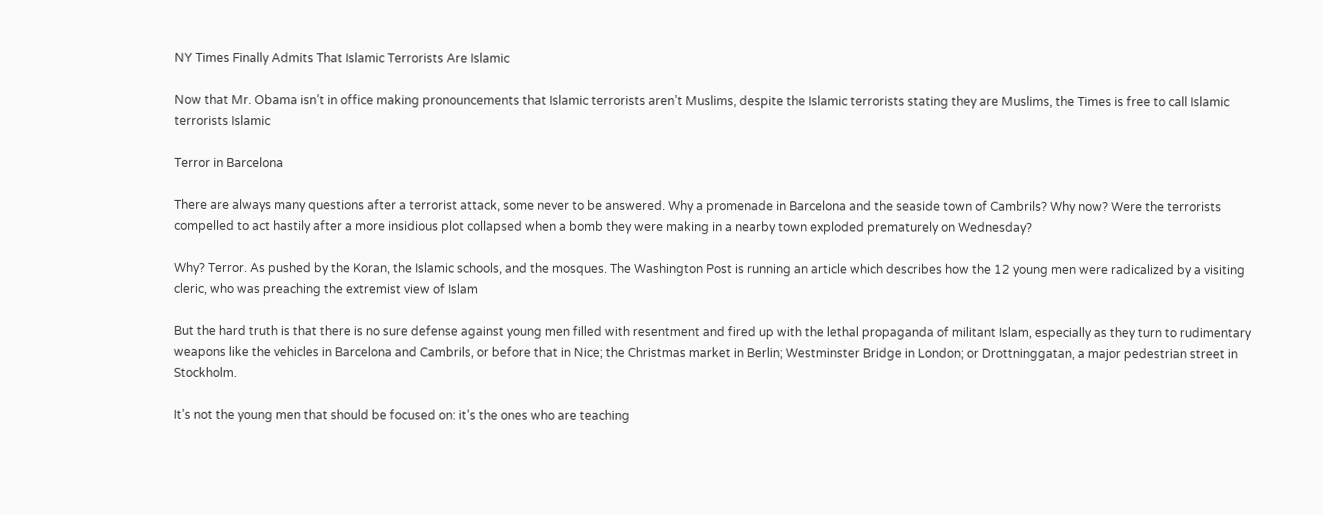NY Times Finally Admits That Islamic Terrorists Are Islamic

Now that Mr. Obama isn’t in office making pronouncements that Islamic terrorists aren’t Muslims, despite the Islamic terrorists stating they are Muslims, the Times is free to call Islamic terrorists Islamic

Terror in Barcelona

There are always many questions after a terrorist attack, some never to be answered. Why a promenade in Barcelona and the seaside town of Cambrils? Why now? Were the terrorists compelled to act hastily after a more insidious plot collapsed when a bomb they were making in a nearby town exploded prematurely on Wednesday?

Why? Terror. As pushed by the Koran, the Islamic schools, and the mosques. The Washington Post is running an article which describes how the 12 young men were radicalized by a visiting cleric, who was preaching the extremist view of Islam

But the hard truth is that there is no sure defense against young men filled with resentment and fired up with the lethal propaganda of militant Islam, especially as they turn to rudimentary weapons like the vehicles in Barcelona and Cambrils, or before that in Nice; the Christmas market in Berlin; Westminster Bridge in London; or Drottninggatan, a major pedestrian street in Stockholm.

It’s not the young men that should be focused on: it’s the ones who are teaching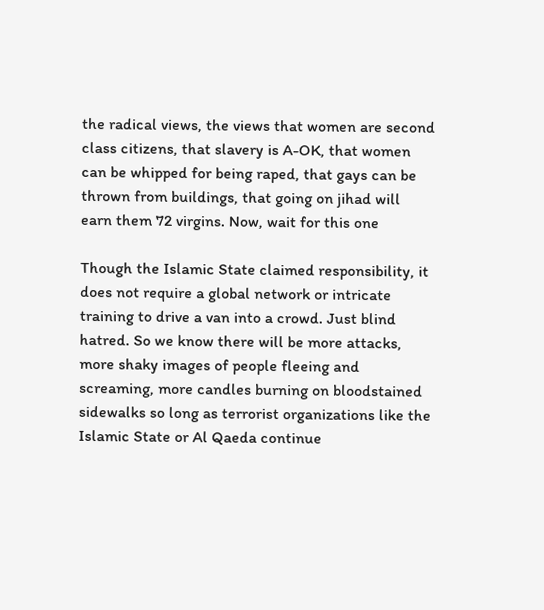the radical views, the views that women are second class citizens, that slavery is A-OK, that women can be whipped for being raped, that gays can be thrown from buildings, that going on jihad will earn them 72 virgins. Now, wait for this one

Though the Islamic State claimed responsibility, it does not require a global network or intricate training to drive a van into a crowd. Just blind hatred. So we know there will be more attacks, more shaky images of people fleeing and screaming, more candles burning on bloodstained sidewalks so long as terrorist organizations like the Islamic State or Al Qaeda continue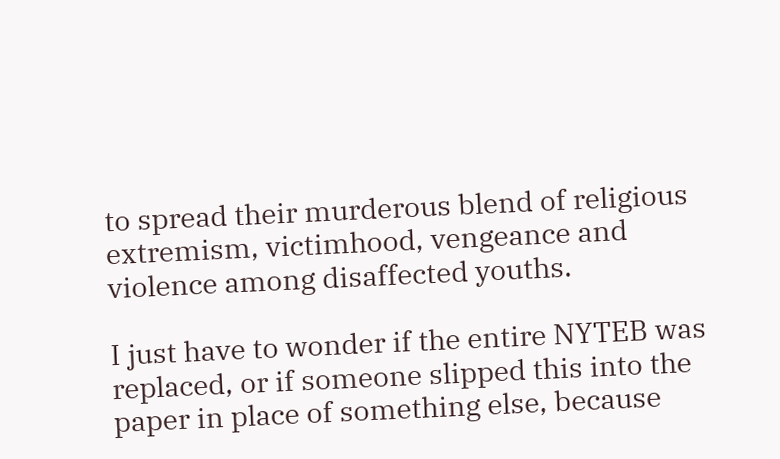to spread their murderous blend of religious extremism, victimhood, vengeance and violence among disaffected youths.

I just have to wonder if the entire NYTEB was replaced, or if someone slipped this into the paper in place of something else, because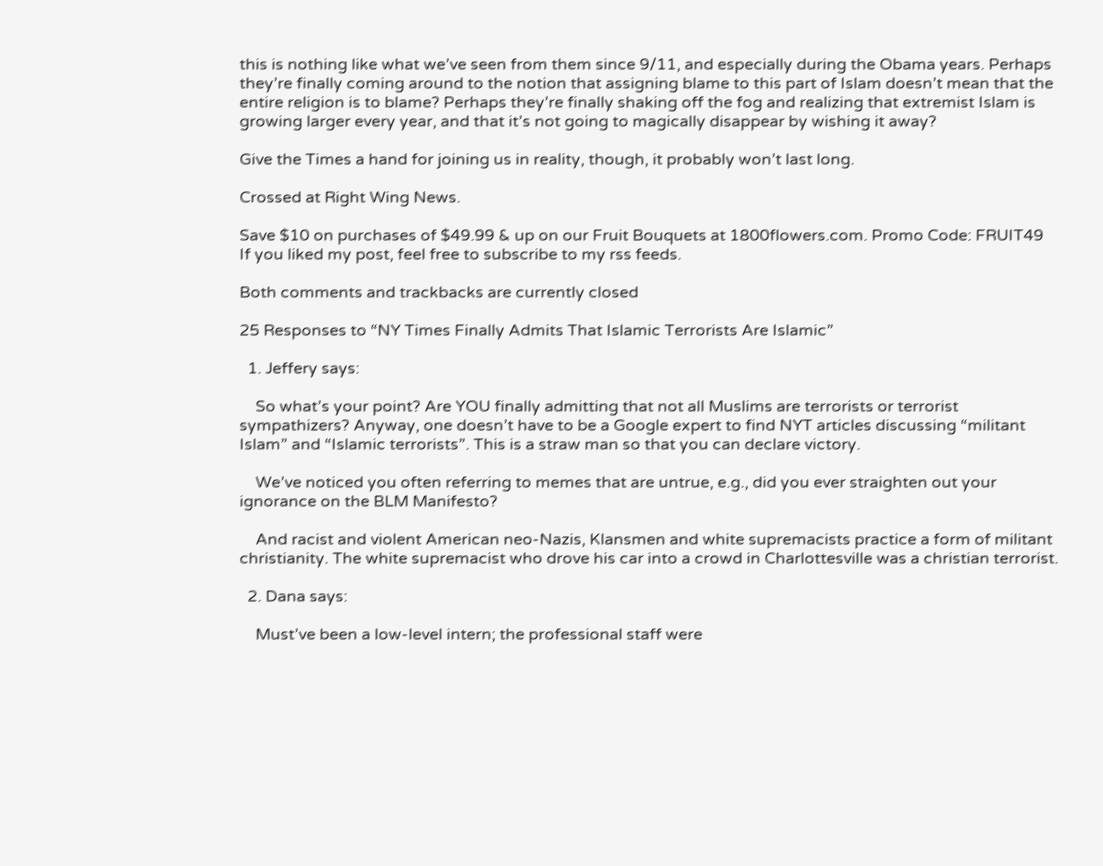this is nothing like what we’ve seen from them since 9/11, and especially during the Obama years. Perhaps they’re finally coming around to the notion that assigning blame to this part of Islam doesn’t mean that the entire religion is to blame? Perhaps they’re finally shaking off the fog and realizing that extremist Islam is growing larger every year, and that it’s not going to magically disappear by wishing it away?

Give the Times a hand for joining us in reality, though, it probably won’t last long.

Crossed at Right Wing News.

Save $10 on purchases of $49.99 & up on our Fruit Bouquets at 1800flowers.com. Promo Code: FRUIT49
If you liked my post, feel free to subscribe to my rss feeds.

Both comments and trackbacks are currently closed

25 Responses to “NY Times Finally Admits That Islamic Terrorists Are Islamic”

  1. Jeffery says:

    So what’s your point? Are YOU finally admitting that not all Muslims are terrorists or terrorist sympathizers? Anyway, one doesn’t have to be a Google expert to find NYT articles discussing “militant Islam” and “Islamic terrorists”. This is a straw man so that you can declare victory.

    We’ve noticed you often referring to memes that are untrue, e.g., did you ever straighten out your ignorance on the BLM Manifesto?

    And racist and violent American neo-Nazis, Klansmen and white supremacists practice a form of militant christianity. The white supremacist who drove his car into a crowd in Charlottesville was a christian terrorist.

  2. Dana says:

    Must’ve been a low-level intern; the professional staff were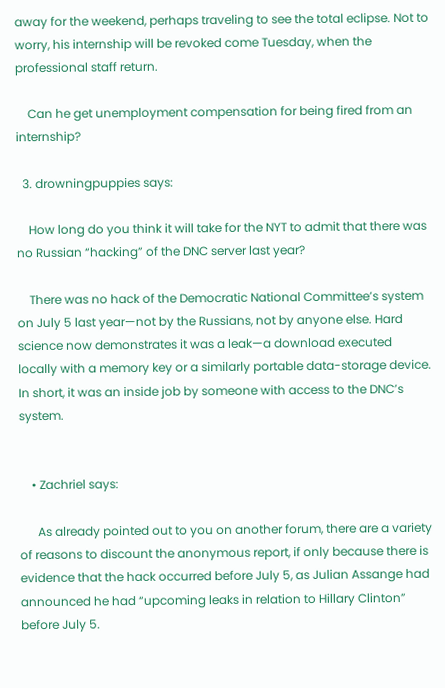away for the weekend, perhaps traveling to see the total eclipse. Not to worry, his internship will be revoked come Tuesday, when the professional staff return.

    Can he get unemployment compensation for being fired from an internship?

  3. drowningpuppies says:

    How long do you think it will take for the NYT to admit that there was no Russian “hacking” of the DNC server last year?

    There was no hack of the Democratic National Committee’s system on July 5 last year—not by the Russians, not by anyone else. Hard science now demonstrates it was a leak—a download executed locally with a memory key or a similarly portable data-storage device. In short, it was an inside job by someone with access to the DNC’s system.


    • Zachriel says:

      As already pointed out to you on another forum, there are a variety of reasons to discount the anonymous report, if only because there is evidence that the hack occurred before July 5, as Julian Assange had announced he had “upcoming leaks in relation to Hillary Clinton” before July 5.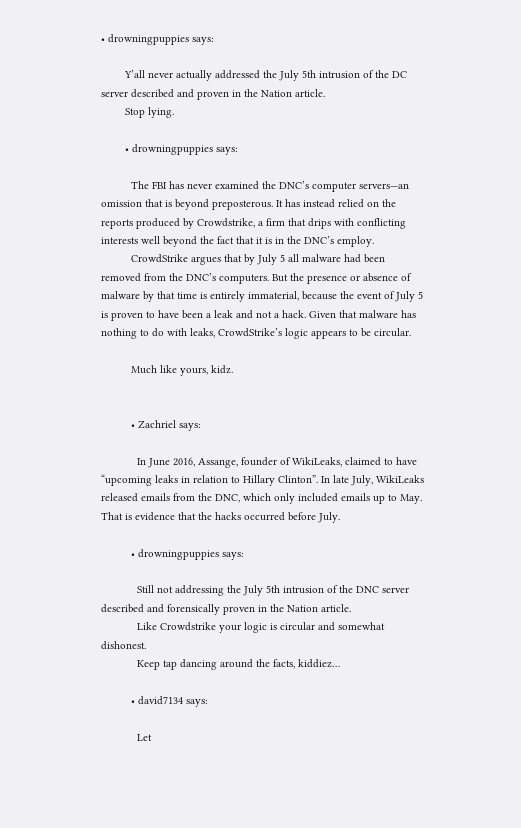• drowningpuppies says:

        Y’all never actually addressed the July 5th intrusion of the DC server described and proven in the Nation article.
        Stop lying.

        • drowningpuppies says:

          The FBI has never examined the DNC’s computer servers—an omission that is beyond preposterous. It has instead relied on the reports produced by Crowdstrike, a firm that drips with conflicting interests well beyond the fact that it is in the DNC’s employ.
          CrowdStrike argues that by July 5 all malware had been removed from the DNC’s computers. But the presence or absence of malware by that time is entirely immaterial, because the event of July 5 is proven to have been a leak and not a hack. Given that malware has nothing to do with leaks, CrowdStrike’s logic appears to be circular.

          Much like yours, kidz.


          • Zachriel says:

            In June 2016, Assange, founder of WikiLeaks, claimed to have “upcoming leaks in relation to Hillary Clinton”. In late July, WikiLeaks released emails from the DNC, which only included emails up to May. That is evidence that the hacks occurred before July.

          • drowningpuppies says:

            Still not addressing the July 5th intrusion of the DNC server described and forensically proven in the Nation article.
            Like Crowdstrike your logic is circular and somewhat dishonest.
            Keep tap dancing around the facts, kiddiez…

          • david7134 says:

            Let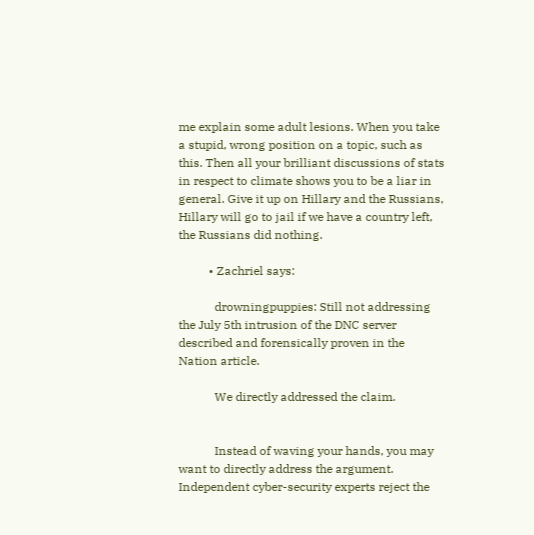me explain some adult lesions. When you take a stupid, wrong position on a topic, such as this. Then all your brilliant discussions of stats in respect to climate shows you to be a liar in general. Give it up on Hillary and the Russians, Hillary will go to jail if we have a country left, the Russians did nothing.

          • Zachriel says:

            drowningpuppies: Still not addressing the July 5th intrusion of the DNC server described and forensically proven in the Nation article.

            We directly addressed the claim.


            Instead of waving your hands, you may want to directly address the argument. Independent cyber-security experts reject the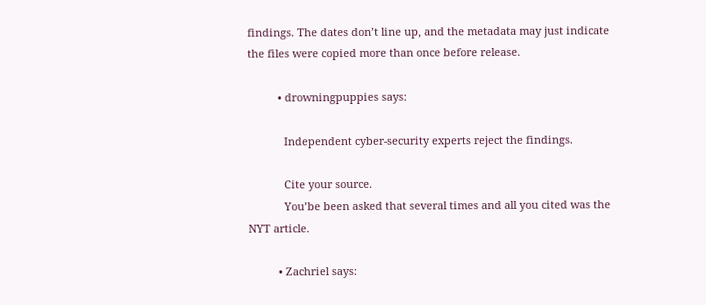findings. The dates don’t line up, and the metadata may just indicate the files were copied more than once before release.

          • drowningpuppies says:

            Independent cyber-security experts reject the findings.

            Cite your source.
            You’be been asked that several times and all you cited was the NYT article.

          • Zachriel says: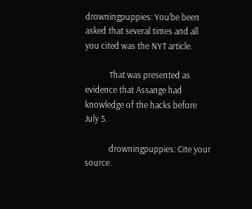drowningpuppies: You’be been asked that several times and all you cited was the NYT article.

            That was presented as evidence that Assange had knowledge of the hacks before July 5.

            drowningpuppies: Cite your source.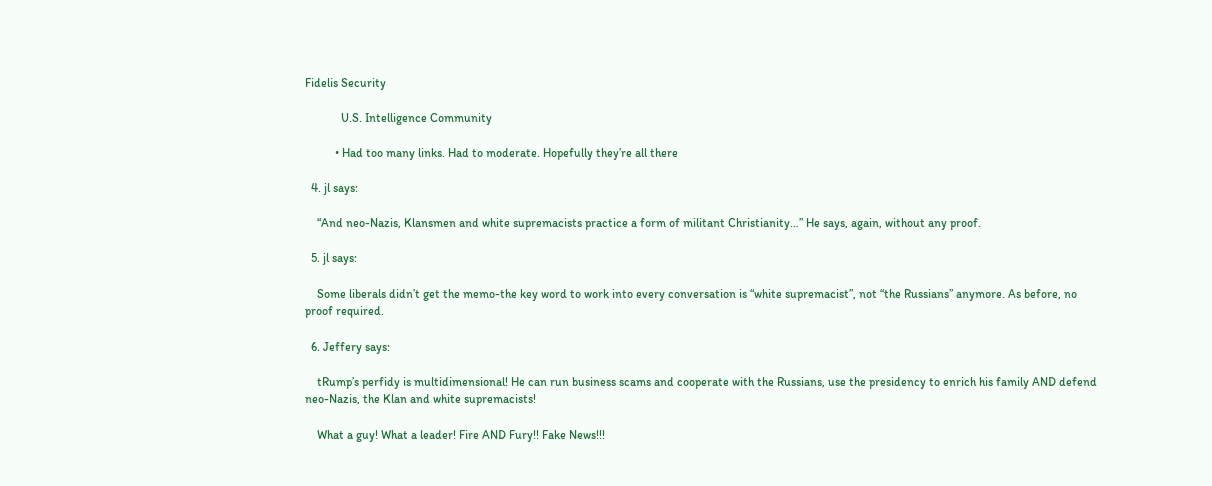Fidelis Security

            U.S. Intelligence Community

          • Had too many links. Had to moderate. Hopefully they’re all there

  4. jl says:

    “And neo-Nazis, Klansmen and white supremacists practice a form of militant Christianity…” He says, again, without any proof.

  5. jl says:

    Some liberals didn’t get the memo-the key word to work into every conversation is “white supremacist”, not “the Russians” anymore. As before, no proof required.

  6. Jeffery says:

    tRump’s perfidy is multidimensional! He can run business scams and cooperate with the Russians, use the presidency to enrich his family AND defend neo-Nazis, the Klan and white supremacists!

    What a guy! What a leader! Fire AND Fury!! Fake News!!!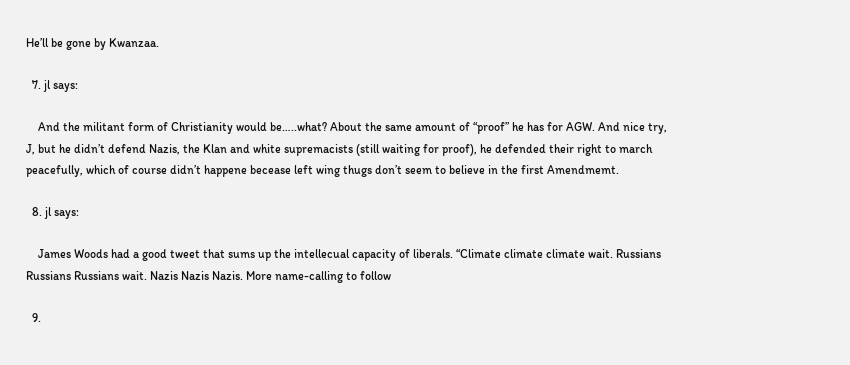He’ll be gone by Kwanzaa.

  7. jl says:

    And the militant form of Christianity would be…..what? About the same amount of “proof” he has for AGW. And nice try, J, but he didn’t defend Nazis, the Klan and white supremacists (still waiting for proof), he defended their right to march peacefully, which of course didn’t happene becease left wing thugs don’t seem to believe in the first Amendmemt.

  8. jl says:

    James Woods had a good tweet that sums up the intellecual capacity of liberals. “Climate climate climate wait. Russians Russians Russians wait. Nazis Nazis Nazis. More name-calling to follow

  9.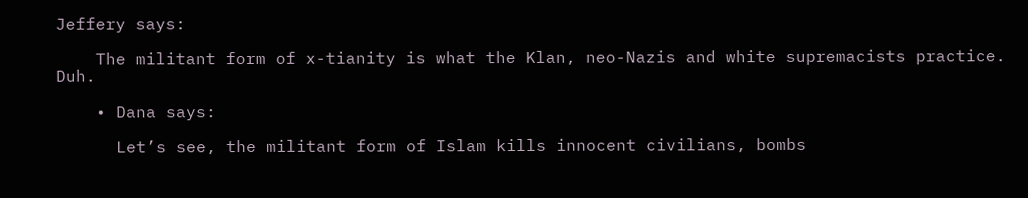Jeffery says:

    The militant form of x-tianity is what the Klan, neo-Nazis and white supremacists practice. Duh.

    • Dana says:

      Let’s see, the militant form of Islam kills innocent civilians, bombs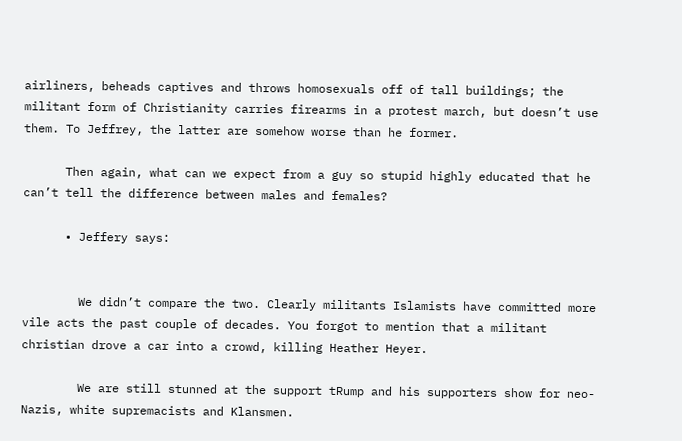airliners, beheads captives and throws homosexuals off of tall buildings; the militant form of Christianity carries firearms in a protest march, but doesn’t use them. To Jeffrey, the latter are somehow worse than he former.

      Then again, what can we expect from a guy so stupid highly educated that he can’t tell the difference between males and females?

      • Jeffery says:


        We didn’t compare the two. Clearly militants Islamists have committed more vile acts the past couple of decades. You forgot to mention that a militant christian drove a car into a crowd, killing Heather Heyer.

        We are still stunned at the support tRump and his supporters show for neo-Nazis, white supremacists and Klansmen.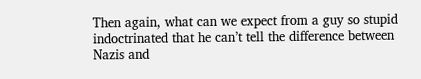Then again, what can we expect from a guy so stupid indoctrinated that he can’t tell the difference between Nazis and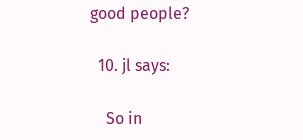good people?

  10. jl says:

    So in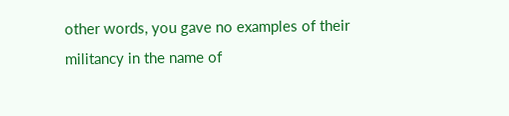other words, you gave no examples of their militancy in the name of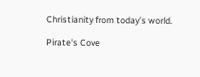Christianity from today’s world.

Pirate's Cove